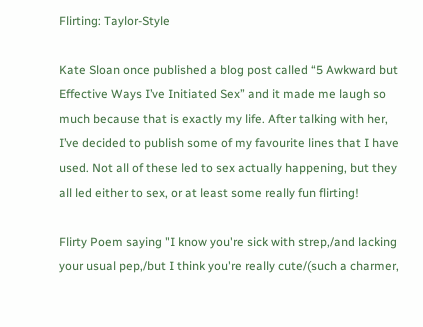Flirting: Taylor-Style

Kate Sloan once published a blog post called “5 Awkward but Effective Ways I’ve Initiated Sex” and it made me laugh so much because that is exactly my life. After talking with her, I’ve decided to publish some of my favourite lines that I have used. Not all of these led to sex actually happening, but they all led either to sex, or at least some really fun flirting!

Flirty Poem saying "I know you're sick with strep,/and lacking your usual pep,/but I think you're really cute/(such a charmer,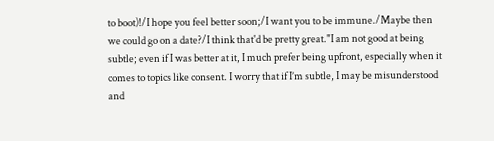to boot)!/I hope you feel better soon;/I want you to be immune./Maybe then we could go on a date?/I think that'd be pretty great."I am not good at being subtle; even if I was better at it, I much prefer being upfront, especially when it comes to topics like consent. I worry that if I’m subtle, I may be misunderstood and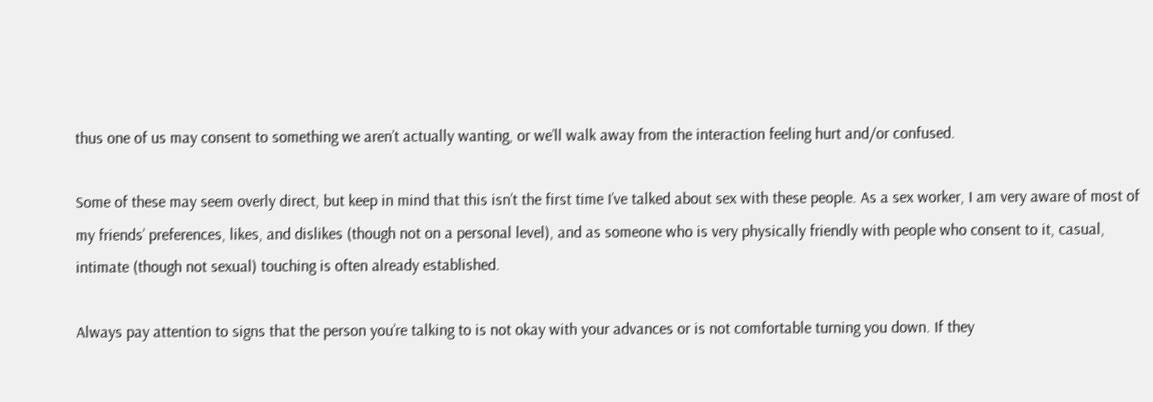thus one of us may consent to something we aren’t actually wanting, or we’ll walk away from the interaction feeling hurt and/or confused.

Some of these may seem overly direct, but keep in mind that this isn’t the first time I’ve talked about sex with these people. As a sex worker, I am very aware of most of my friends’ preferences, likes, and dislikes (though not on a personal level), and as someone who is very physically friendly with people who consent to it, casual, intimate (though not sexual) touching is often already established.

Always pay attention to signs that the person you’re talking to is not okay with your advances or is not comfortable turning you down. If they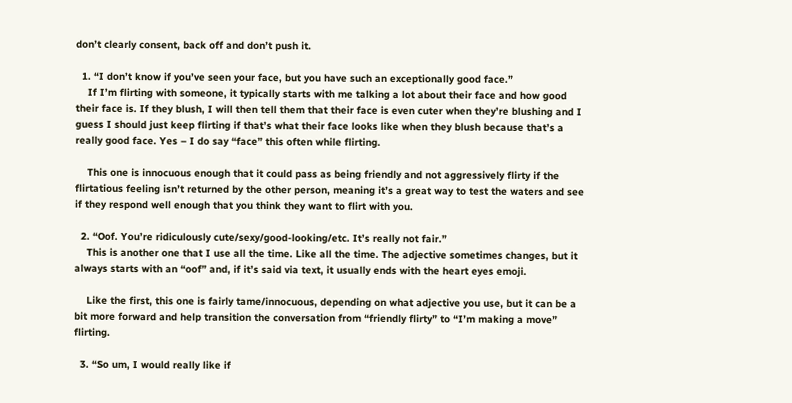don’t clearly consent, back off and don’t push it.

  1. “I don’t know if you’ve seen your face, but you have such an exceptionally good face.”
    If I’m flirting with someone, it typically starts with me talking a lot about their face and how good their face is. If they blush, I will then tell them that their face is even cuter when they’re blushing and I guess I should just keep flirting if that’s what their face looks like when they blush because that’s a really good face. Yes – I do say “face” this often while flirting.

    This one is innocuous enough that it could pass as being friendly and not aggressively flirty if the flirtatious feeling isn’t returned by the other person, meaning it’s a great way to test the waters and see if they respond well enough that you think they want to flirt with you.

  2. “Oof. You’re ridiculously cute/sexy/good-looking/etc. It’s really not fair.”
    This is another one that I use all the time. Like all the time. The adjective sometimes changes, but it always starts with an “oof” and, if it’s said via text, it usually ends with the heart eyes emoji.

    Like the first, this one is fairly tame/innocuous, depending on what adjective you use, but it can be a bit more forward and help transition the conversation from “friendly flirty” to “I’m making a move” flirting.

  3. “So um, I would really like if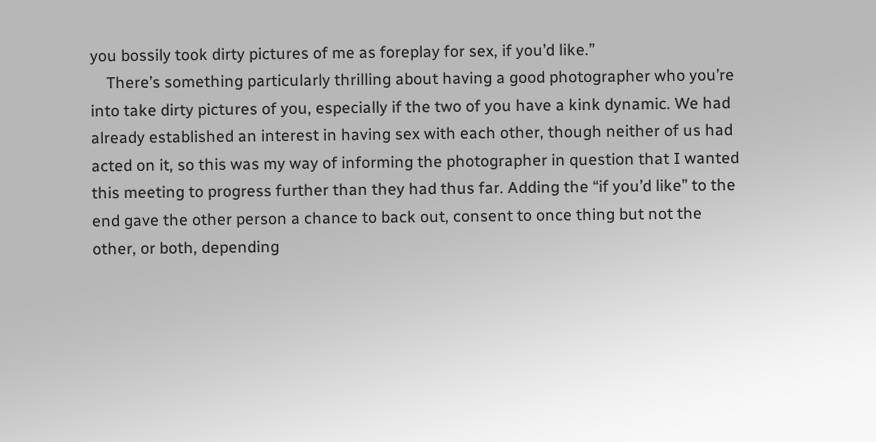you bossily took dirty pictures of me as foreplay for sex, if you’d like.”
    There’s something particularly thrilling about having a good photographer who you’re into take dirty pictures of you, especially if the two of you have a kink dynamic. We had already established an interest in having sex with each other, though neither of us had acted on it, so this was my way of informing the photographer in question that I wanted this meeting to progress further than they had thus far. Adding the “if you’d like” to the end gave the other person a chance to back out, consent to once thing but not the other, or both, depending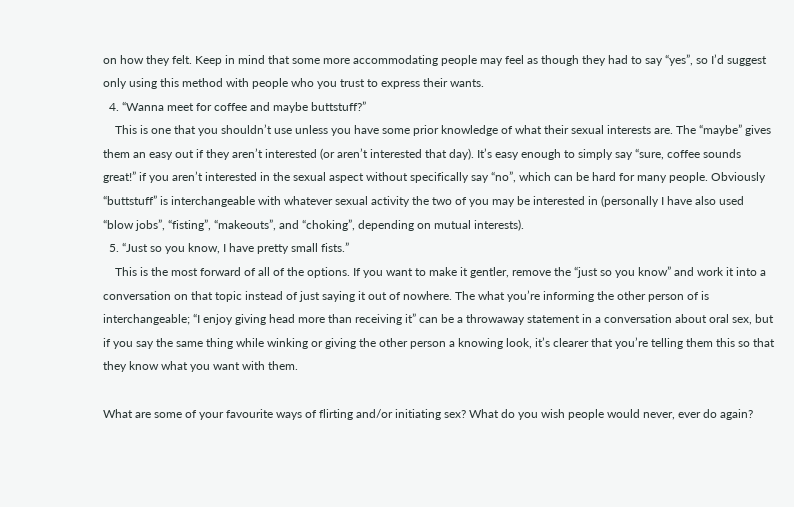on how they felt. Keep in mind that some more accommodating people may feel as though they had to say “yes”, so I’d suggest only using this method with people who you trust to express their wants.
  4. “Wanna meet for coffee and maybe buttstuff?”
    This is one that you shouldn’t use unless you have some prior knowledge of what their sexual interests are. The “maybe” gives them an easy out if they aren’t interested (or aren’t interested that day). It’s easy enough to simply say “sure, coffee sounds great!” if you aren’t interested in the sexual aspect without specifically say “no”, which can be hard for many people. Obviously “buttstuff” is interchangeable with whatever sexual activity the two of you may be interested in (personally I have also used “blow jobs”, “fisting”, “makeouts”, and “choking”, depending on mutual interests).
  5. “Just so you know, I have pretty small fists.”
    This is the most forward of all of the options. If you want to make it gentler, remove the “just so you know” and work it into a conversation on that topic instead of just saying it out of nowhere. The what you’re informing the other person of is interchangeable; “I enjoy giving head more than receiving it” can be a throwaway statement in a conversation about oral sex, but if you say the same thing while winking or giving the other person a knowing look, it’s clearer that you’re telling them this so that they know what you want with them.

What are some of your favourite ways of flirting and/or initiating sex? What do you wish people would never, ever do again?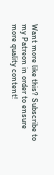Want more like this? Subscribe to my Patreon in order to ensure more quality content!